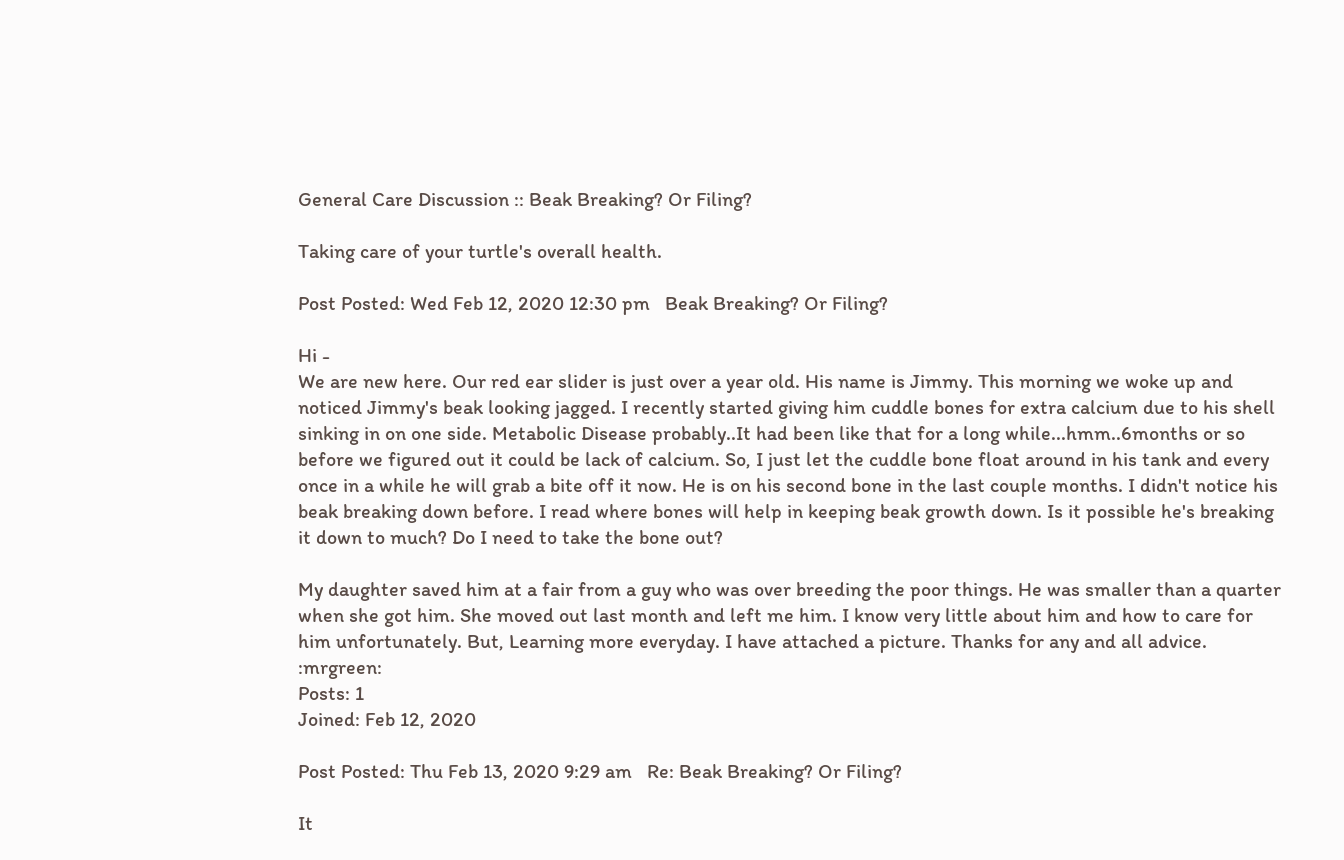General Care Discussion :: Beak Breaking? Or Filing?

Taking care of your turtle's overall health.

Post Posted: Wed Feb 12, 2020 12:30 pm   Beak Breaking? Or Filing?

Hi -
We are new here. Our red ear slider is just over a year old. His name is Jimmy. This morning we woke up and noticed Jimmy's beak looking jagged. I recently started giving him cuddle bones for extra calcium due to his shell sinking in on one side. Metabolic Disease probably..It had been like that for a long while...hmm..6months or so before we figured out it could be lack of calcium. So, I just let the cuddle bone float around in his tank and every once in a while he will grab a bite off it now. He is on his second bone in the last couple months. I didn't notice his beak breaking down before. I read where bones will help in keeping beak growth down. Is it possible he's breaking it down to much? Do I need to take the bone out?

My daughter saved him at a fair from a guy who was over breeding the poor things. He was smaller than a quarter when she got him. She moved out last month and left me him. I know very little about him and how to care for him unfortunately. But, Learning more everyday. I have attached a picture. Thanks for any and all advice. :mrgreen:
Posts: 1
Joined: Feb 12, 2020

Post Posted: Thu Feb 13, 2020 9:29 am   Re: Beak Breaking? Or Filing?

It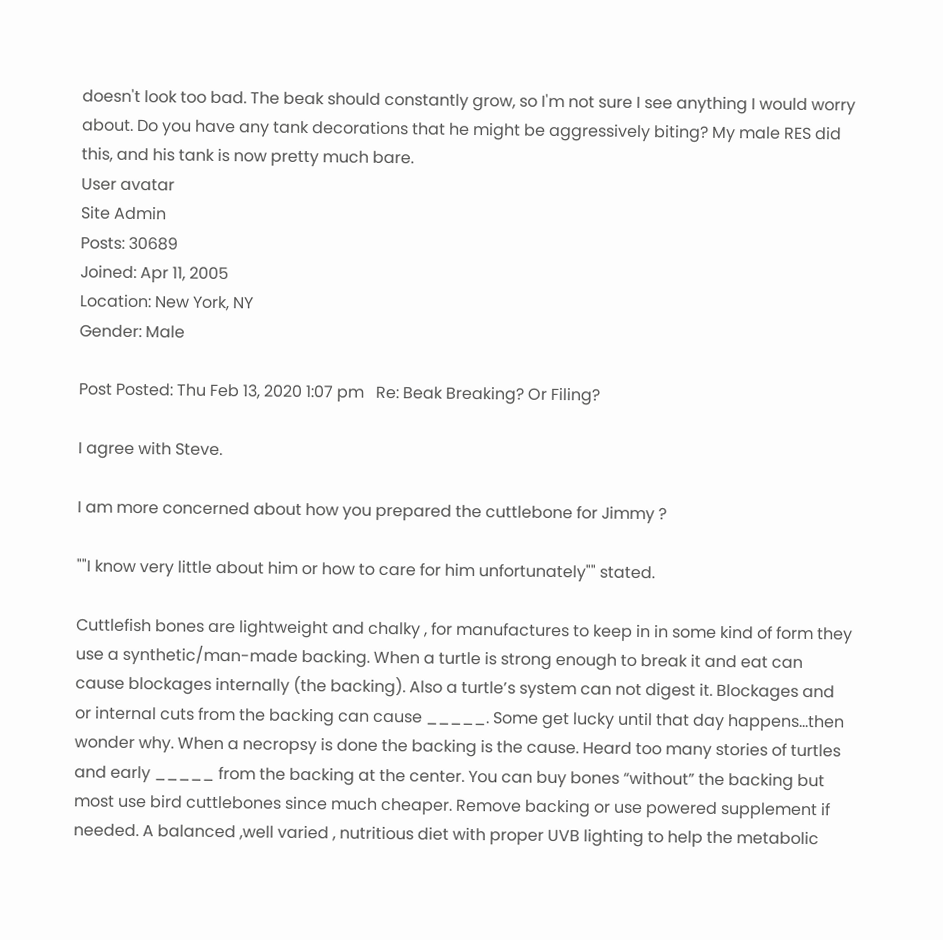doesn't look too bad. The beak should constantly grow, so I'm not sure I see anything I would worry about. Do you have any tank decorations that he might be aggressively biting? My male RES did this, and his tank is now pretty much bare.
User avatar
Site Admin
Posts: 30689
Joined: Apr 11, 2005
Location: New York, NY
Gender: Male

Post Posted: Thu Feb 13, 2020 1:07 pm   Re: Beak Breaking? Or Filing?

I agree with Steve.

I am more concerned about how you prepared the cuttlebone for Jimmy ?

""I know very little about him or how to care for him unfortunately"" stated.

Cuttlefish bones are lightweight and chalky , for manufactures to keep in in some kind of form they use a synthetic/man-made backing. When a turtle is strong enough to break it and eat can cause blockages internally (the backing). Also a turtle’s system can not digest it. Blockages and or internal cuts from the backing can cause _____. Some get lucky until that day happens…then wonder why. When a necropsy is done the backing is the cause. Heard too many stories of turtles and early _____ from the backing at the center. You can buy bones “without” the backing but most use bird cuttlebones since much cheaper. Remove backing or use powered supplement if needed. A balanced ,well varied , nutritious diet with proper UVB lighting to help the metabolic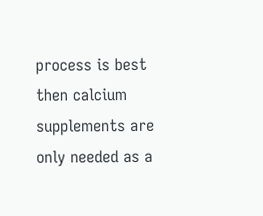process is best then calcium supplements are only needed as a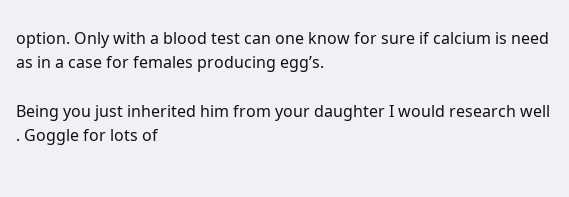option. Only with a blood test can one know for sure if calcium is need as in a case for females producing egg’s.

Being you just inherited him from your daughter I would research well . Goggle for lots of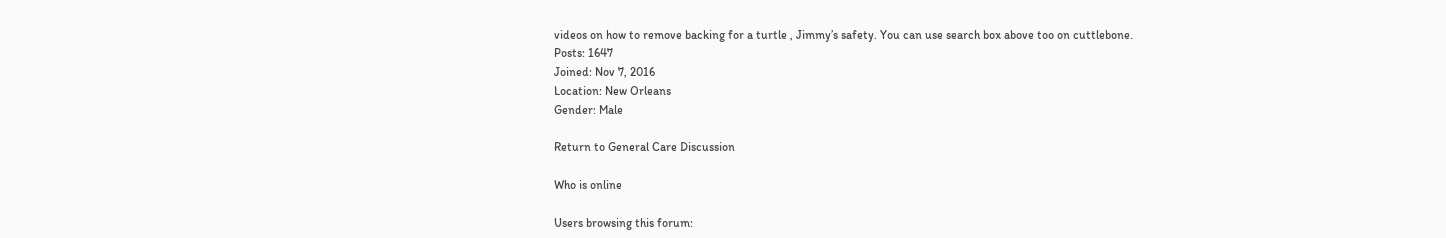videos on how to remove backing for a turtle , Jimmy’s safety. You can use search box above too on cuttlebone.
Posts: 1647
Joined: Nov 7, 2016
Location: New Orleans
Gender: Male

Return to General Care Discussion

Who is online

Users browsing this forum: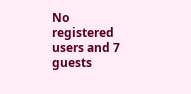No registered users and 7 guests